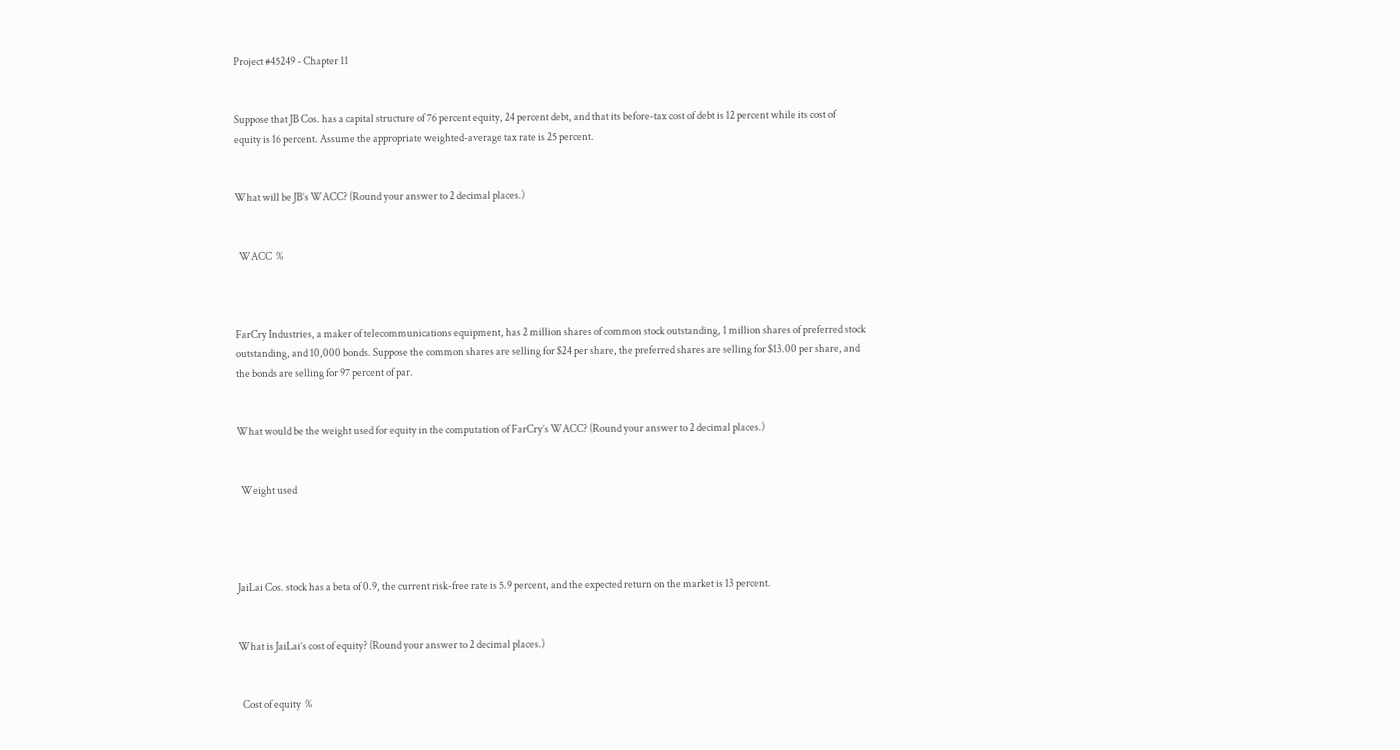Project #45249 - Chapter 11


Suppose that JB Cos. has a capital structure of 76 percent equity, 24 percent debt, and that its before-tax cost of debt is 12 percent while its cost of equity is 16 percent. Assume the appropriate weighted-average tax rate is 25 percent.


What will be JB’s WACC? (Round your answer to 2 decimal places.)


  WACC  %



FarCry Industries, a maker of telecommunications equipment, has 2 million shares of common stock outstanding, 1 million shares of preferred stock outstanding, and 10,000 bonds. Suppose the common shares are selling for $24 per share, the preferred shares are selling for $13.00 per share, and the bonds are selling for 97 percent of par.


What would be the weight used for equity in the computation of FarCry’s WACC? (Round your answer to 2 decimal places.)


  Weight used




JaiLai Cos. stock has a beta of 0.9, the current risk-free rate is 5.9 percent, and the expected return on the market is 13 percent.


What is JaiLai’s cost of equity? (Round your answer to 2 decimal places.)


  Cost of equity  %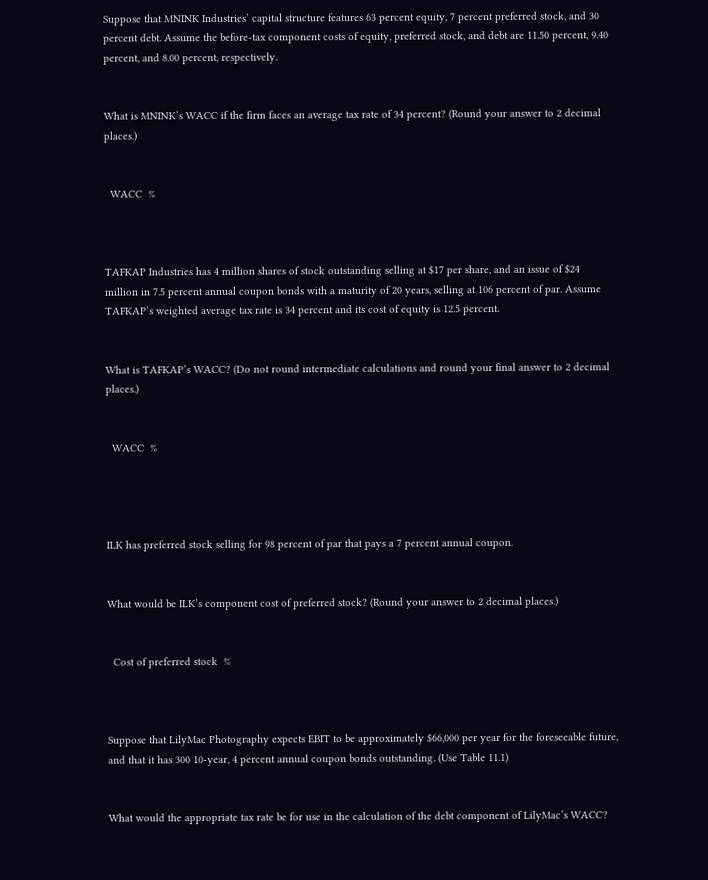Suppose that MNINK Industries’ capital structure features 63 percent equity, 7 percent preferred stock, and 30 percent debt. Assume the before-tax component costs of equity, preferred stock, and debt are 11.50 percent, 9.40 percent, and 8.00 percent, respectively.


What is MNINK’s WACC if the firm faces an average tax rate of 34 percent? (Round your answer to 2 decimal places.)


  WACC  %



TAFKAP Industries has 4 million shares of stock outstanding selling at $17 per share, and an issue of $24 million in 7.5 percent annual coupon bonds with a maturity of 20 years, selling at 106 percent of par. Assume TAFKAP’s weighted average tax rate is 34 percent and its cost of equity is 12.5 percent.


What is TAFKAP’s WACC? (Do not round intermediate calculations and round your final answer to 2 decimal places.)


  WACC  %




ILK has preferred stock selling for 98 percent of par that pays a 7 percent annual coupon.


What would be ILK’s component cost of preferred stock? (Round your answer to 2 decimal places.)


  Cost of preferred stock  %



Suppose that LilyMac Photography expects EBIT to be approximately $66,000 per year for the foreseeable future, and that it has 300 10-year, 4 percent annual coupon bonds outstanding. (Use Table 11.1)


What would the appropriate tax rate be for use in the calculation of the debt component of LilyMac’s WACC?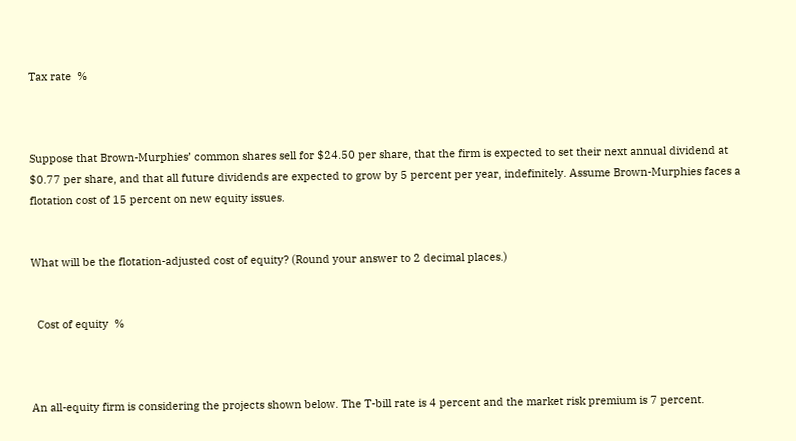Tax rate  %



Suppose that Brown-Murphies’ common shares sell for $24.50 per share, that the firm is expected to set their next annual dividend at $0.77 per share, and that all future dividends are expected to grow by 5 percent per year, indefinitely. Assume Brown-Murphies faces a flotation cost of 15 percent on new equity issues.


What will be the flotation-adjusted cost of equity? (Round your answer to 2 decimal places.)


  Cost of equity  %



An all-equity firm is considering the projects shown below. The T-bill rate is 4 percent and the market risk premium is 7 percent.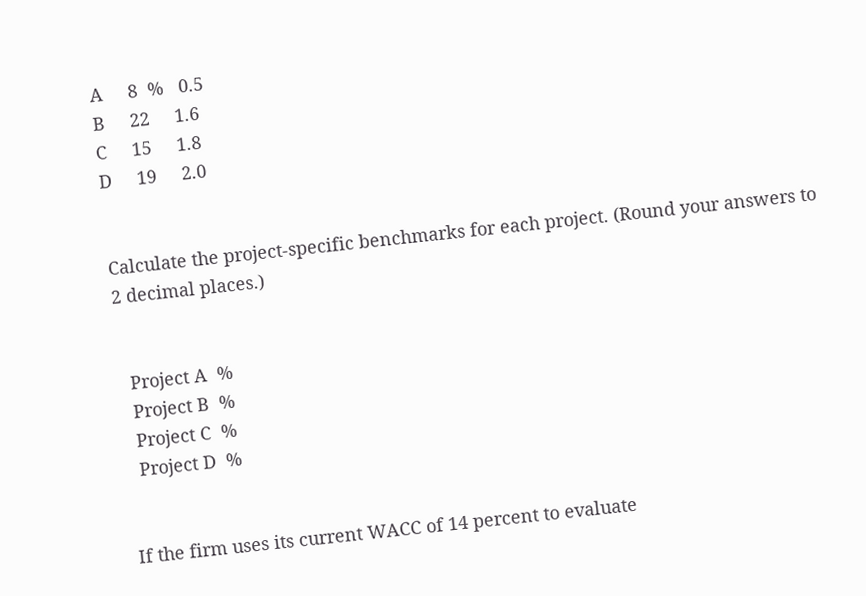A     8  %   0.5
B     22     1.6
C     15     1.8
D     19     2.0


Calculate the project-specific benchmarks for each project. (Round your answers to 2 decimal places.)


  Project A  %
  Project B  %
  Project C  %
  Project D  %


If the firm uses its current WACC of 14 percent to evaluate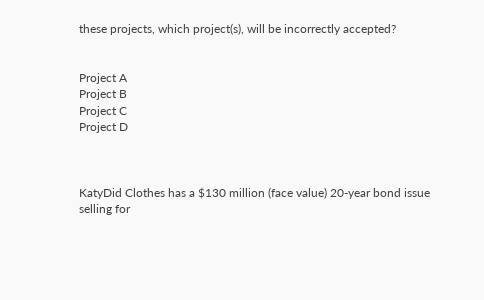these projects, which project(s), will be incorrectly accepted?


Project A
Project B
Project C
Project D



KatyDid Clothes has a $130 million (face value) 20-year bond issue selling for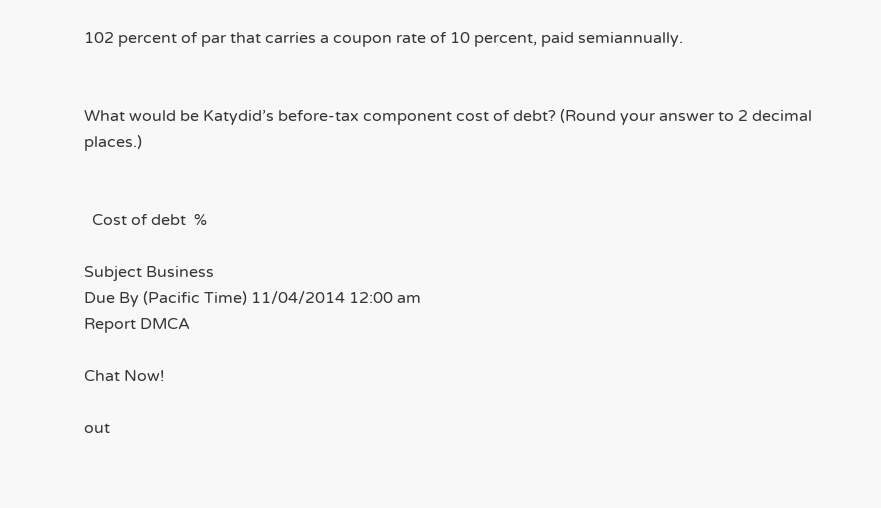102 percent of par that carries a coupon rate of 10 percent, paid semiannually.


What would be Katydid’s before-tax component cost of debt? (Round your answer to 2 decimal places.)


  Cost of debt  %

Subject Business
Due By (Pacific Time) 11/04/2014 12:00 am
Report DMCA

Chat Now!

out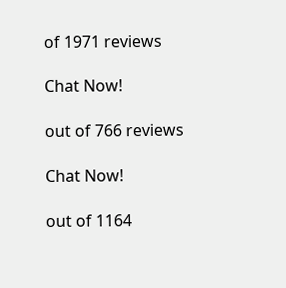of 1971 reviews

Chat Now!

out of 766 reviews

Chat Now!

out of 1164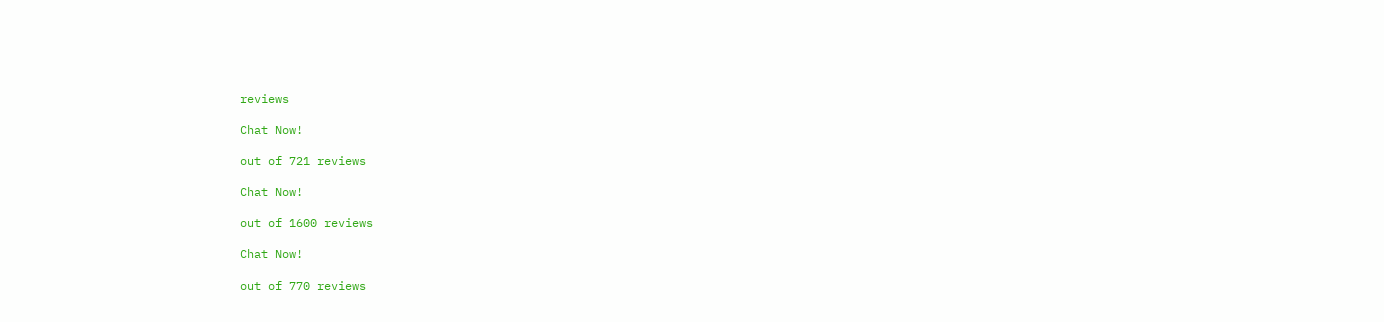reviews

Chat Now!

out of 721 reviews

Chat Now!

out of 1600 reviews

Chat Now!

out of 770 reviews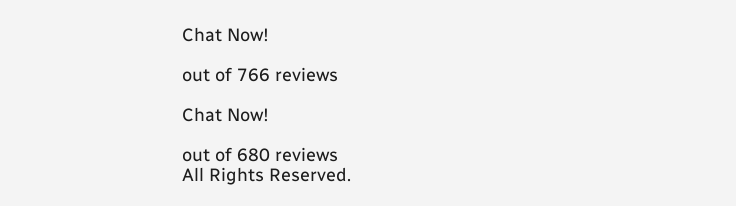Chat Now!

out of 766 reviews

Chat Now!

out of 680 reviews
All Rights Reserved.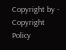Copyright by - Copyright Policy